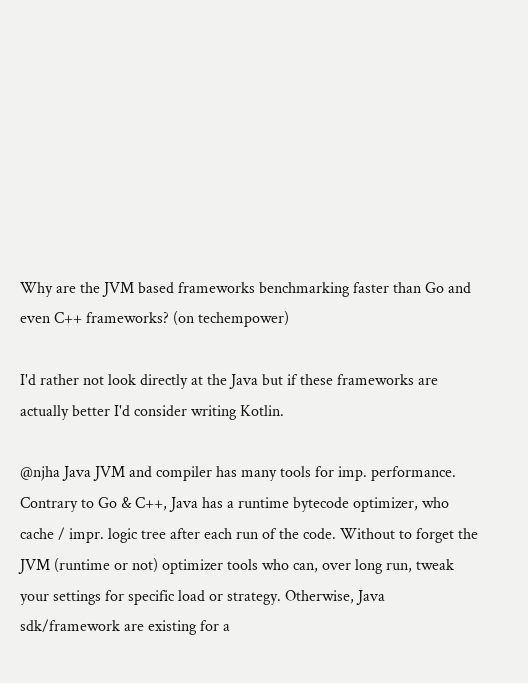Why are the JVM based frameworks benchmarking faster than Go and even C++ frameworks? (on techempower)

I'd rather not look directly at the Java but if these frameworks are actually better I'd consider writing Kotlin.

@njha Java JVM and compiler has many tools for imp. performance. Contrary to Go & C++, Java has a runtime bytecode optimizer, who cache / impr. logic tree after each run of the code. Without to forget the JVM (runtime or not) optimizer tools who can, over long run, tweak your settings for specific load or strategy. Otherwise, Java sdk/framework are existing for a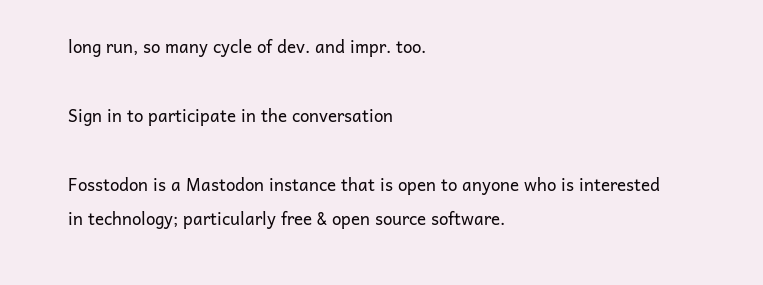long run, so many cycle of dev. and impr. too.

Sign in to participate in the conversation

Fosstodon is a Mastodon instance that is open to anyone who is interested in technology; particularly free & open source software.